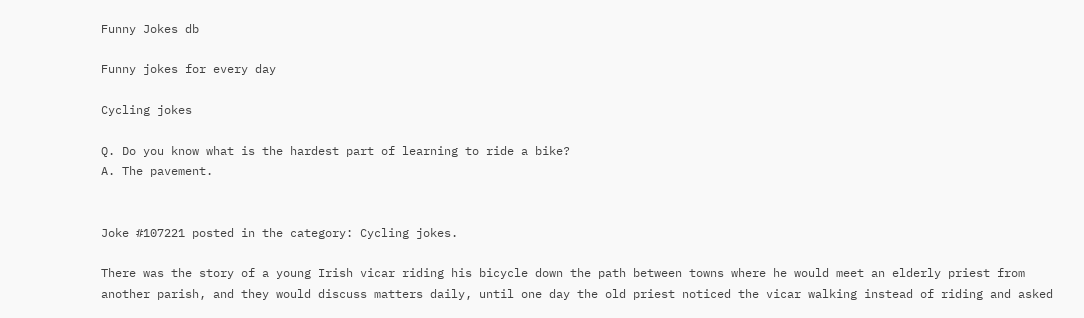Funny Jokes db

Funny jokes for every day

Cycling jokes

Q. Do you know what is the hardest part of learning to ride a bike?
A. The pavement.


Joke #107221 posted in the category: Cycling jokes.

There was the story of a young Irish vicar riding his bicycle down the path between towns where he would meet an elderly priest from another parish, and they would discuss matters daily, until one day the old priest noticed the vicar walking instead of riding and asked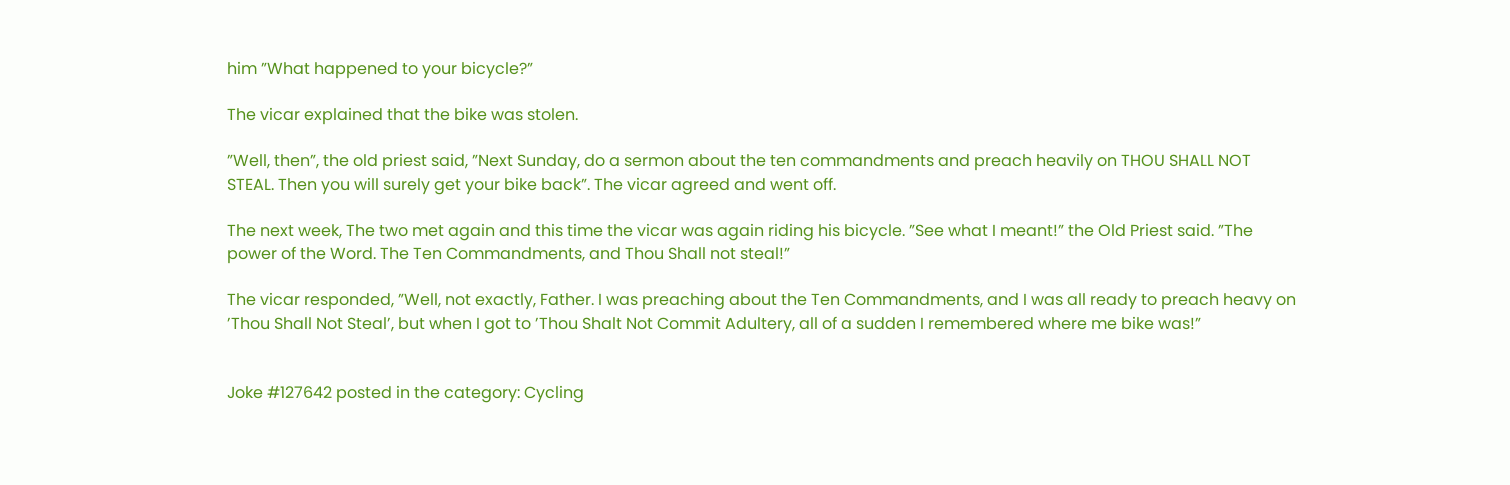him ”What happened to your bicycle?”

The vicar explained that the bike was stolen.

”Well, then”, the old priest said, ”Next Sunday, do a sermon about the ten commandments and preach heavily on THOU SHALL NOT STEAL. Then you will surely get your bike back”. The vicar agreed and went off.

The next week, The two met again and this time the vicar was again riding his bicycle. ”See what I meant!” the Old Priest said. ”The power of the Word. The Ten Commandments, and Thou Shall not steal!”

The vicar responded, ”Well, not exactly, Father. I was preaching about the Ten Commandments, and I was all ready to preach heavy on ’Thou Shall Not Steal’, but when I got to ’Thou Shalt Not Commit Adultery, all of a sudden I remembered where me bike was!”


Joke #127642 posted in the category: Cycling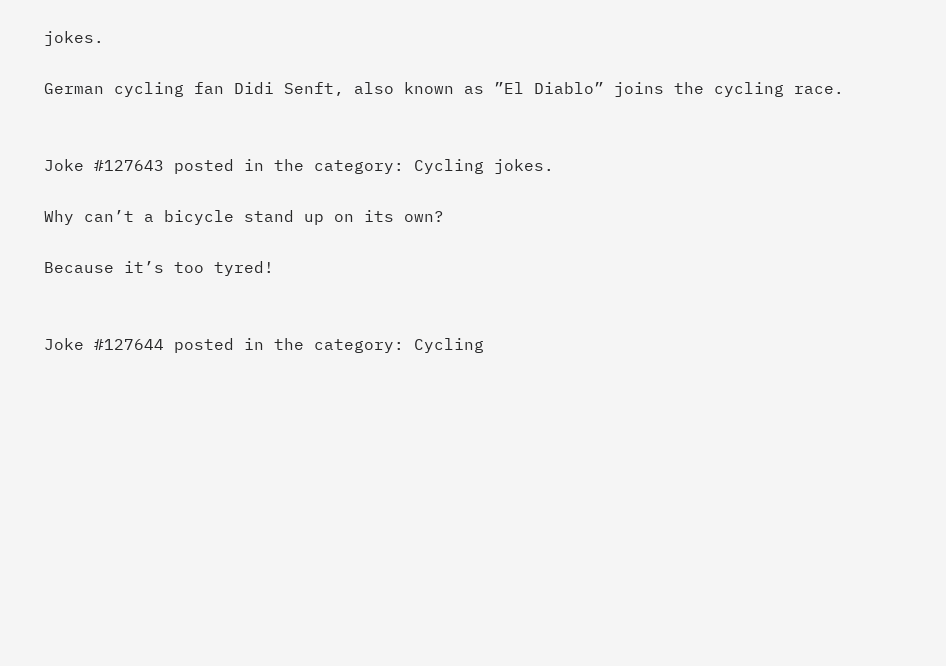jokes.

German cycling fan Didi Senft, also known as ”El Diablo” joins the cycling race.


Joke #127643 posted in the category: Cycling jokes.

Why can’t a bicycle stand up on its own?

Because it’s too tyred!


Joke #127644 posted in the category: Cycling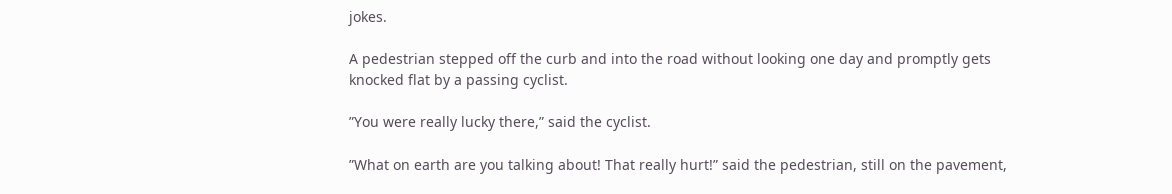jokes.

A pedestrian stepped off the curb and into the road without looking one day and promptly gets knocked flat by a passing cyclist.

”You were really lucky there,” said the cyclist.

”What on earth are you talking about! That really hurt!” said the pedestrian, still on the pavement,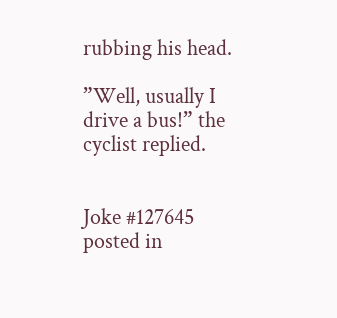rubbing his head.

”Well, usually I drive a bus!” the cyclist replied.


Joke #127645 posted in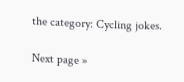the category: Cycling jokes.

Next page »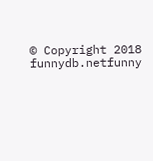© Copyright 2018 funnydb.netfunny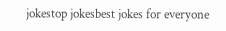jokestop jokesbest jokes for everyone